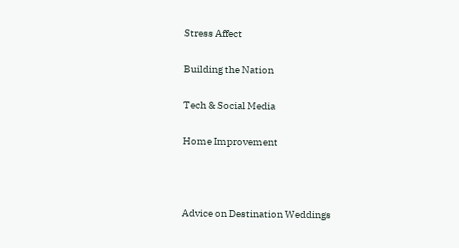Stress Affect

Building the Nation

Tech & Social Media

Home Improvement



Advice on Destination Weddings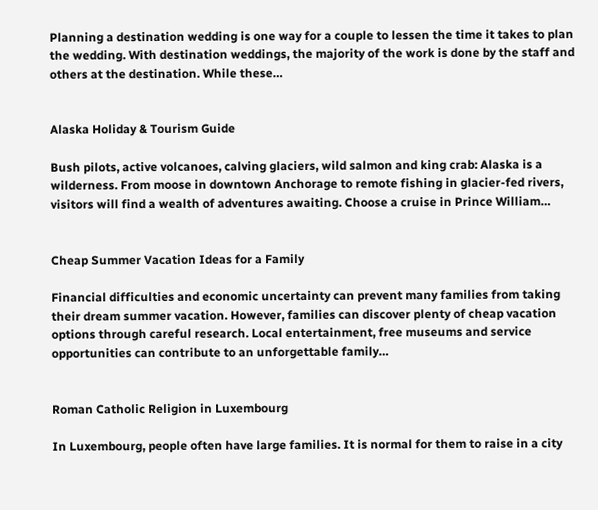Planning a destination wedding is one way for a couple to lessen the time it takes to plan the wedding. With destination weddings, the majority of the work is done by the staff and others at the destination. While these…


Alaska Holiday & Tourism Guide

Bush pilots, active volcanoes, calving glaciers, wild salmon and king crab: Alaska is a wilderness. From moose in downtown Anchorage to remote fishing in glacier-fed rivers, visitors will find a wealth of adventures awaiting. Choose a cruise in Prince William…


Cheap Summer Vacation Ideas for a Family

Financial difficulties and economic uncertainty can prevent many families from taking their dream summer vacation. However, families can discover plenty of cheap vacation options through careful research. Local entertainment, free museums and service opportunities can contribute to an unforgettable family…


Roman Catholic Religion in Luxembourg

In Luxembourg, people often have large families. It is normal for them to raise in a city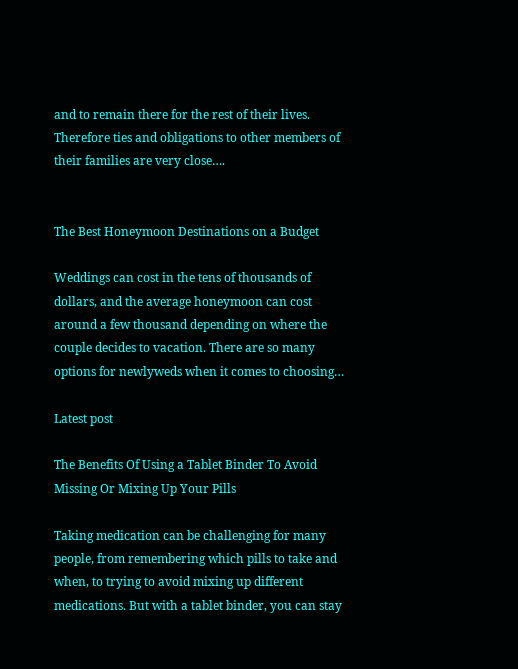and to remain there for the rest of their lives. Therefore ties and obligations to other members of their families are very close….


The Best Honeymoon Destinations on a Budget

Weddings can cost in the tens of thousands of dollars, and the average honeymoon can cost around a few thousand depending on where the couple decides to vacation. There are so many options for newlyweds when it comes to choosing…

Latest post

The Benefits Of Using a Tablet Binder To Avoid Missing Or Mixing Up Your Pills

Taking medication can be challenging for many people, from remembering which pills to take and when, to trying to avoid mixing up different medications. But with a tablet binder, you can stay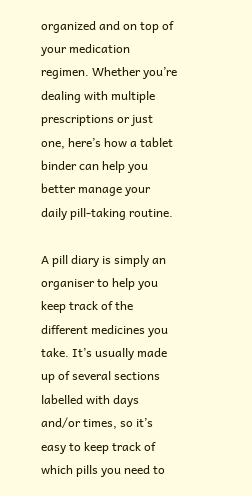organized and on top of your medication regimen. Whether you’re dealing with multiple prescriptions or just one, here’s how a tablet binder can help you better manage your daily pill-taking routine.

A pill diary is simply an organiser to help you keep track of the different medicines you take. It’s usually made up of several sections labelled with days and/or times, so it’s easy to keep track of which pills you need to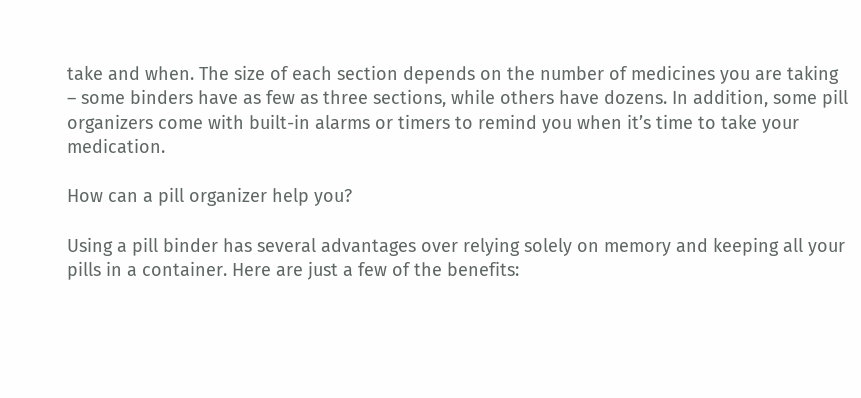take and when. The size of each section depends on the number of medicines you are taking – some binders have as few as three sections, while others have dozens. In addition, some pill organizers come with built-in alarms or timers to remind you when it’s time to take your medication.

How can a pill organizer help you?

Using a pill binder has several advantages over relying solely on memory and keeping all your pills in a container. Here are just a few of the benefits: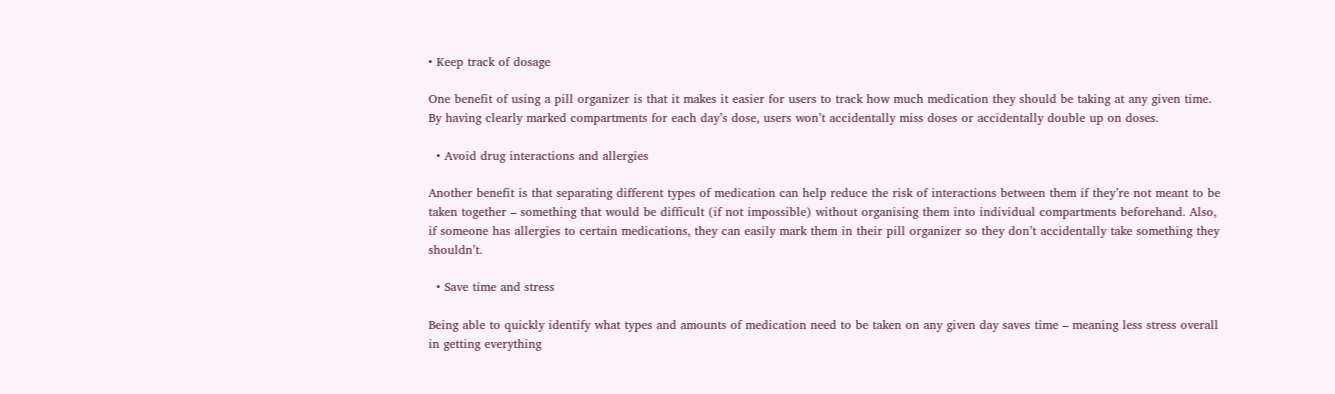• Keep track of dosage

One benefit of using a pill organizer is that it makes it easier for users to track how much medication they should be taking at any given time. By having clearly marked compartments for each day’s dose, users won’t accidentally miss doses or accidentally double up on doses.

  • Avoid drug interactions and allergies

Another benefit is that separating different types of medication can help reduce the risk of interactions between them if they’re not meant to be taken together – something that would be difficult (if not impossible) without organising them into individual compartments beforehand. Also, if someone has allergies to certain medications, they can easily mark them in their pill organizer so they don’t accidentally take something they shouldn’t.

  • Save time and stress

Being able to quickly identify what types and amounts of medication need to be taken on any given day saves time – meaning less stress overall in getting everything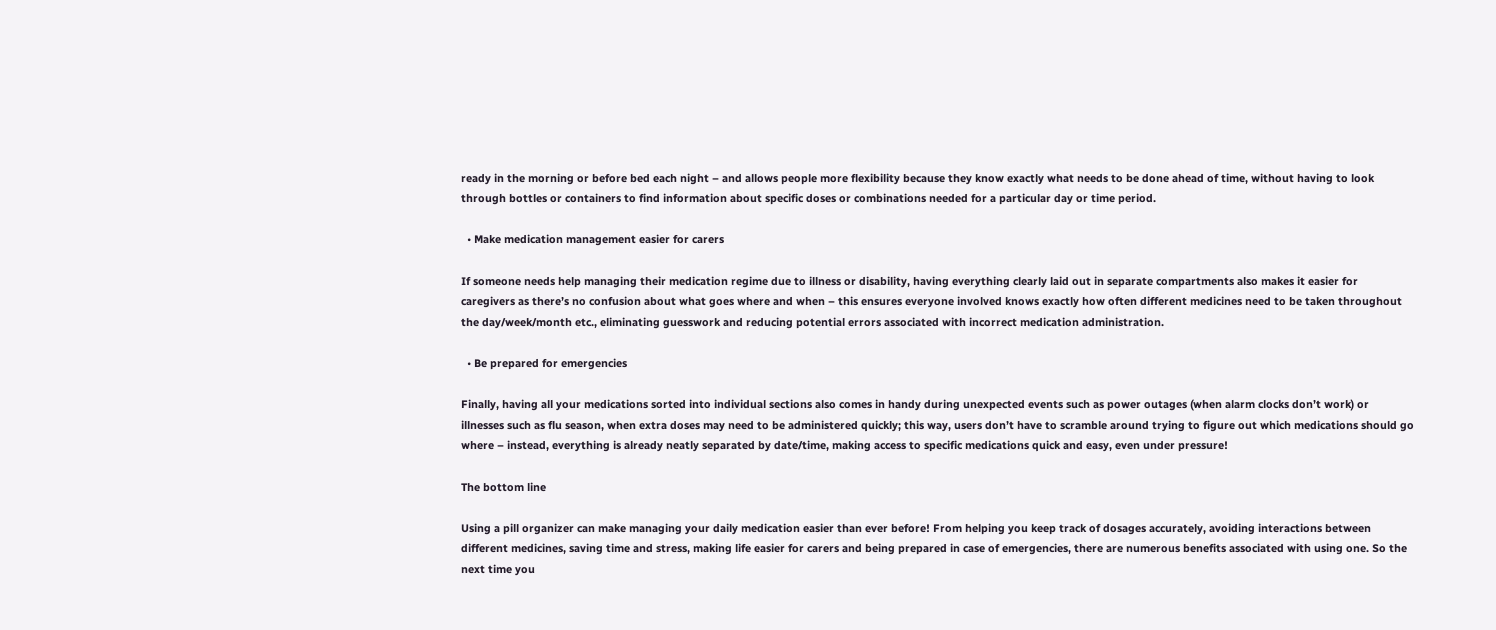ready in the morning or before bed each night – and allows people more flexibility because they know exactly what needs to be done ahead of time, without having to look through bottles or containers to find information about specific doses or combinations needed for a particular day or time period.

  • Make medication management easier for carers

If someone needs help managing their medication regime due to illness or disability, having everything clearly laid out in separate compartments also makes it easier for caregivers as there’s no confusion about what goes where and when – this ensures everyone involved knows exactly how often different medicines need to be taken throughout the day/week/month etc., eliminating guesswork and reducing potential errors associated with incorrect medication administration.

  • Be prepared for emergencies

Finally, having all your medications sorted into individual sections also comes in handy during unexpected events such as power outages (when alarm clocks don’t work) or illnesses such as flu season, when extra doses may need to be administered quickly; this way, users don’t have to scramble around trying to figure out which medications should go where – instead, everything is already neatly separated by date/time, making access to specific medications quick and easy, even under pressure!

The bottom line

Using a pill organizer can make managing your daily medication easier than ever before! From helping you keep track of dosages accurately, avoiding interactions between different medicines, saving time and stress, making life easier for carers and being prepared in case of emergencies, there are numerous benefits associated with using one. So the next time you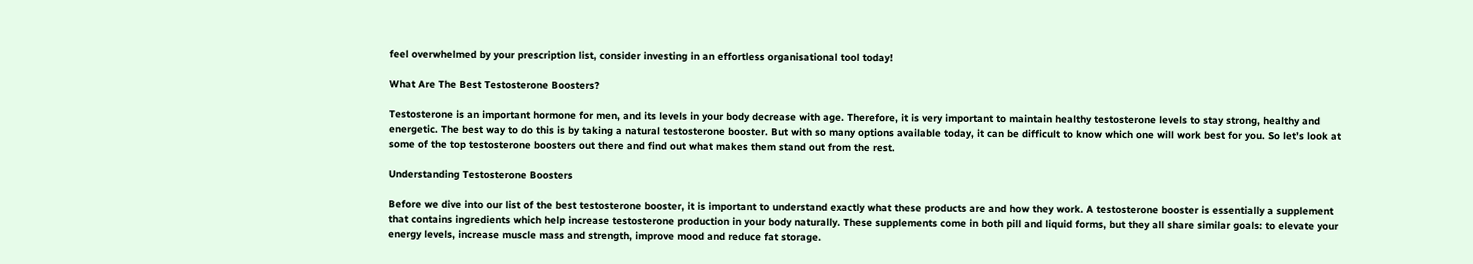feel overwhelmed by your prescription list, consider investing in an effortless organisational tool today!

What Are The Best Testosterone Boosters?

Testosterone is an important hormone for men, and its levels in your body decrease with age. Therefore, it is very important to maintain healthy testosterone levels to stay strong, healthy and energetic. The best way to do this is by taking a natural testosterone booster. But with so many options available today, it can be difficult to know which one will work best for you. So let’s look at some of the top testosterone boosters out there and find out what makes them stand out from the rest.

Understanding Testosterone Boosters

Before we dive into our list of the best testosterone booster, it is important to understand exactly what these products are and how they work. A testosterone booster is essentially a supplement that contains ingredients which help increase testosterone production in your body naturally. These supplements come in both pill and liquid forms, but they all share similar goals: to elevate your energy levels, increase muscle mass and strength, improve mood and reduce fat storage.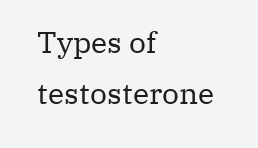Types of testosterone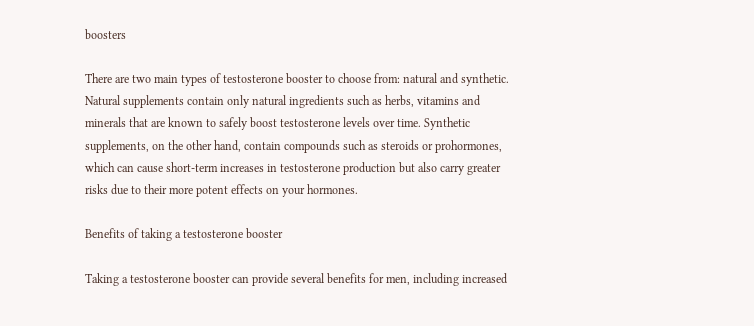boosters

There are two main types of testosterone booster to choose from: natural and synthetic. Natural supplements contain only natural ingredients such as herbs, vitamins and minerals that are known to safely boost testosterone levels over time. Synthetic supplements, on the other hand, contain compounds such as steroids or prohormones, which can cause short-term increases in testosterone production but also carry greater risks due to their more potent effects on your hormones.

Benefits of taking a testosterone booster

Taking a testosterone booster can provide several benefits for men, including increased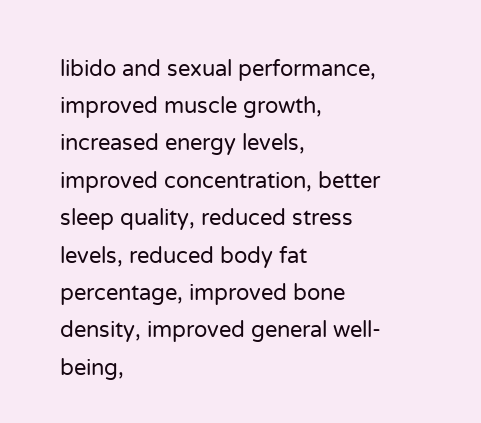libido and sexual performance, improved muscle growth, increased energy levels, improved concentration, better sleep quality, reduced stress levels, reduced body fat percentage, improved bone density, improved general well-being,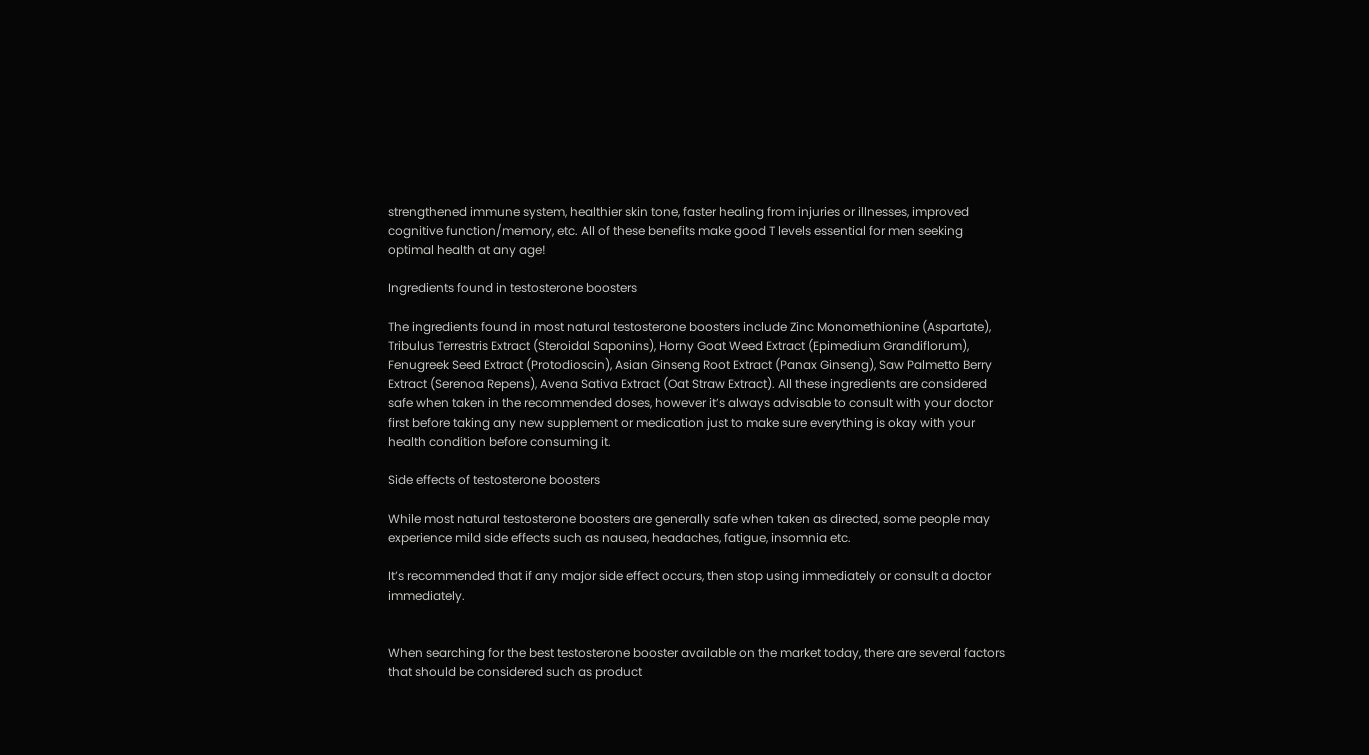strengthened immune system, healthier skin tone, faster healing from injuries or illnesses, improved cognitive function/memory, etc. All of these benefits make good T levels essential for men seeking optimal health at any age!

Ingredients found in testosterone boosters

The ingredients found in most natural testosterone boosters include Zinc Monomethionine (Aspartate), Tribulus Terrestris Extract (Steroidal Saponins), Horny Goat Weed Extract (Epimedium Grandiflorum), Fenugreek Seed Extract (Protodioscin), Asian Ginseng Root Extract (Panax Ginseng), Saw Palmetto Berry Extract (Serenoa Repens), Avena Sativa Extract (Oat Straw Extract). All these ingredients are considered safe when taken in the recommended doses, however it’s always advisable to consult with your doctor first before taking any new supplement or medication just to make sure everything is okay with your health condition before consuming it.

Side effects of testosterone boosters

While most natural testosterone boosters are generally safe when taken as directed, some people may experience mild side effects such as nausea, headaches, fatigue, insomnia etc.

It’s recommended that if any major side effect occurs, then stop using immediately or consult a doctor immediately.


When searching for the best testosterone booster available on the market today, there are several factors that should be considered such as product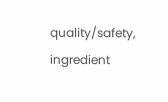quality/safety, ingredient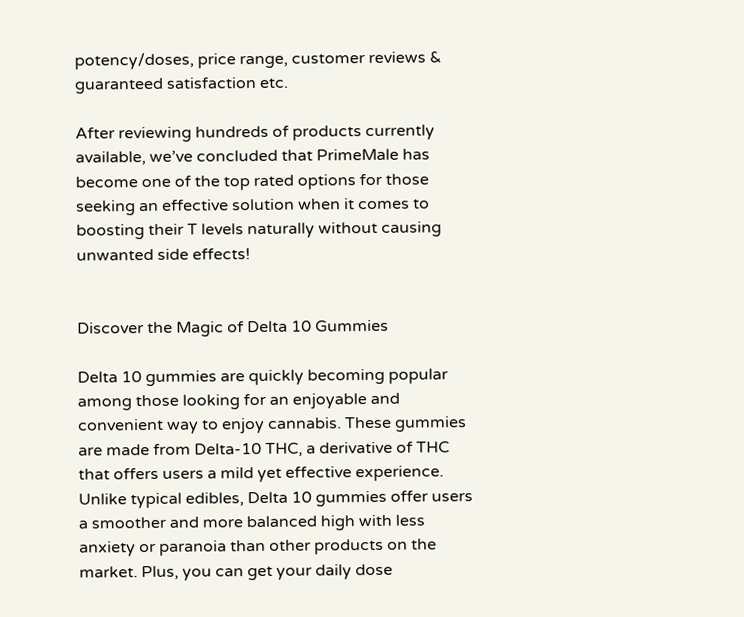potency/doses, price range, customer reviews & guaranteed satisfaction etc.

After reviewing hundreds of products currently available, we’ve concluded that PrimeMale has become one of the top rated options for those seeking an effective solution when it comes to boosting their T levels naturally without causing unwanted side effects!


Discover the Magic of Delta 10 Gummies

Delta 10 gummies are quickly becoming popular among those looking for an enjoyable and convenient way to enjoy cannabis. These gummies are made from Delta-10 THC, a derivative of THC that offers users a mild yet effective experience. Unlike typical edibles, Delta 10 gummies offer users a smoother and more balanced high with less anxiety or paranoia than other products on the market. Plus, you can get your daily dose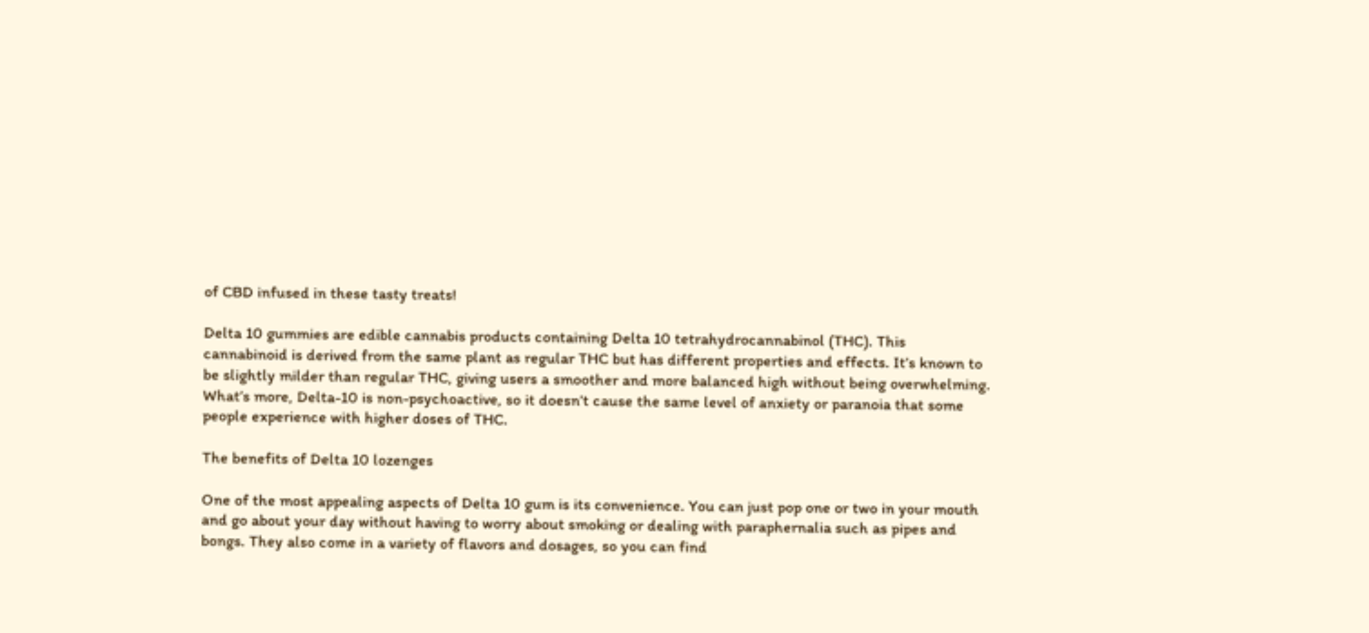of CBD infused in these tasty treats!

Delta 10 gummies are edible cannabis products containing Delta 10 tetrahydrocannabinol (THC). This cannabinoid is derived from the same plant as regular THC but has different properties and effects. It’s known to be slightly milder than regular THC, giving users a smoother and more balanced high without being overwhelming. What’s more, Delta-10 is non-psychoactive, so it doesn’t cause the same level of anxiety or paranoia that some people experience with higher doses of THC.

The benefits of Delta 10 lozenges

One of the most appealing aspects of Delta 10 gum is its convenience. You can just pop one or two in your mouth and go about your day without having to worry about smoking or dealing with paraphernalia such as pipes and bongs. They also come in a variety of flavors and dosages, so you can find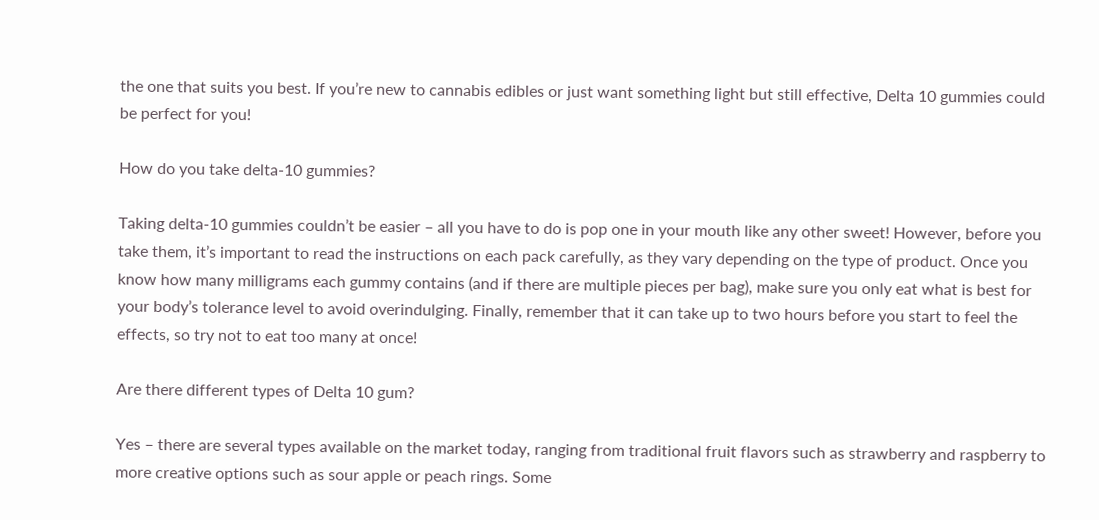the one that suits you best. If you’re new to cannabis edibles or just want something light but still effective, Delta 10 gummies could be perfect for you!

How do you take delta-10 gummies?

Taking delta-10 gummies couldn’t be easier – all you have to do is pop one in your mouth like any other sweet! However, before you take them, it’s important to read the instructions on each pack carefully, as they vary depending on the type of product. Once you know how many milligrams each gummy contains (and if there are multiple pieces per bag), make sure you only eat what is best for your body’s tolerance level to avoid overindulging. Finally, remember that it can take up to two hours before you start to feel the effects, so try not to eat too many at once!

Are there different types of Delta 10 gum?

Yes – there are several types available on the market today, ranging from traditional fruit flavors such as strawberry and raspberry to more creative options such as sour apple or peach rings. Some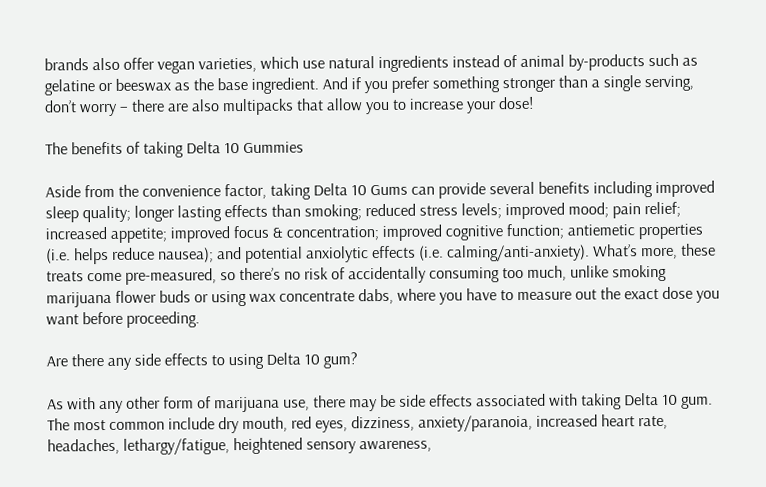brands also offer vegan varieties, which use natural ingredients instead of animal by-products such as gelatine or beeswax as the base ingredient. And if you prefer something stronger than a single serving, don’t worry – there are also multipacks that allow you to increase your dose!

The benefits of taking Delta 10 Gummies

Aside from the convenience factor, taking Delta 10 Gums can provide several benefits including improved sleep quality; longer lasting effects than smoking; reduced stress levels; improved mood; pain relief; increased appetite; improved focus & concentration; improved cognitive function; antiemetic properties (i.e. helps reduce nausea); and potential anxiolytic effects (i.e. calming/anti-anxiety). What’s more, these treats come pre-measured, so there’s no risk of accidentally consuming too much, unlike smoking marijuana flower buds or using wax concentrate dabs, where you have to measure out the exact dose you want before proceeding.

Are there any side effects to using Delta 10 gum?

As with any other form of marijuana use, there may be side effects associated with taking Delta 10 gum. The most common include dry mouth, red eyes, dizziness, anxiety/paranoia, increased heart rate, headaches, lethargy/fatigue, heightened sensory awareness,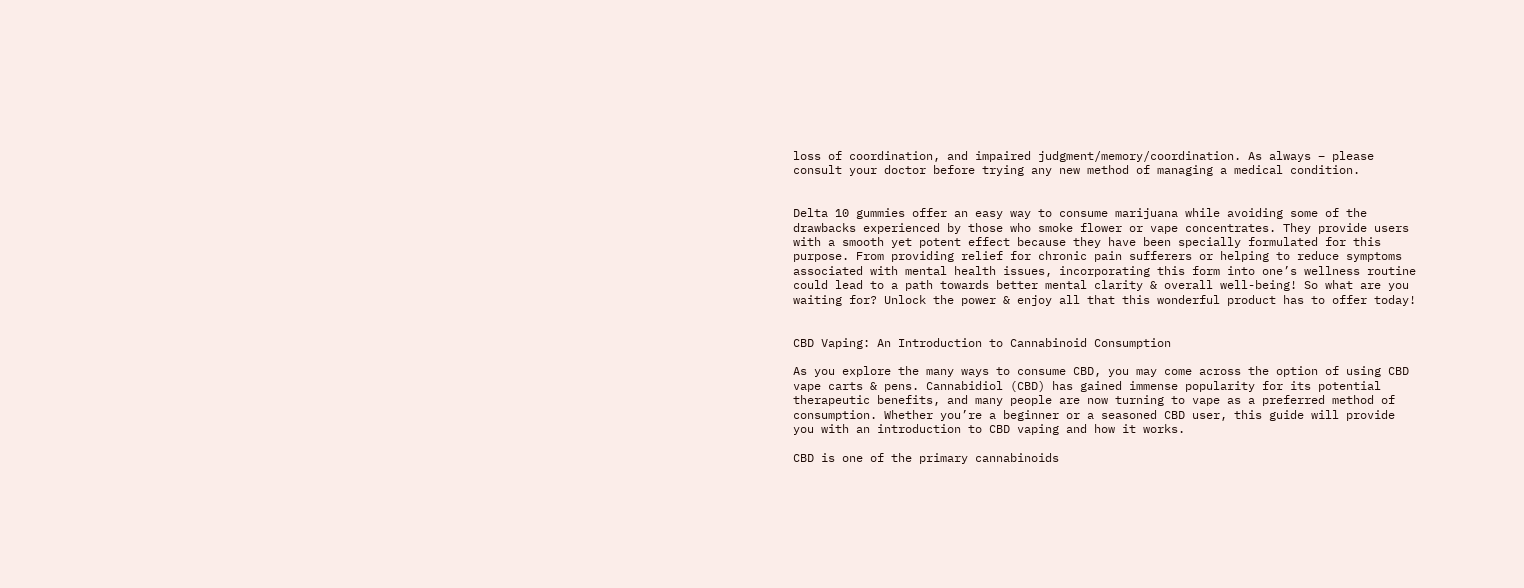loss of coordination, and impaired judgment/memory/coordination. As always – please consult your doctor before trying any new method of managing a medical condition.


Delta 10 gummies offer an easy way to consume marijuana while avoiding some of the drawbacks experienced by those who smoke flower or vape concentrates. They provide users with a smooth yet potent effect because they have been specially formulated for this purpose. From providing relief for chronic pain sufferers or helping to reduce symptoms associated with mental health issues, incorporating this form into one’s wellness routine could lead to a path towards better mental clarity & overall well-being! So what are you waiting for? Unlock the power & enjoy all that this wonderful product has to offer today!


CBD Vaping: An Introduction to Cannabinoid Consumption

As you explore the many ways to consume CBD, you may come across the option of using CBD vape carts & pens. Cannabidiol (CBD) has gained immense popularity for its potential therapeutic benefits, and many people are now turning to vape as a preferred method of consumption. Whether you’re a beginner or a seasoned CBD user, this guide will provide you with an introduction to CBD vaping and how it works.

CBD is one of the primary cannabinoids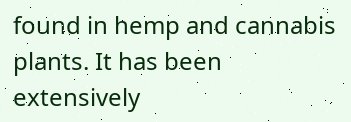found in hemp and cannabis plants. It has been extensively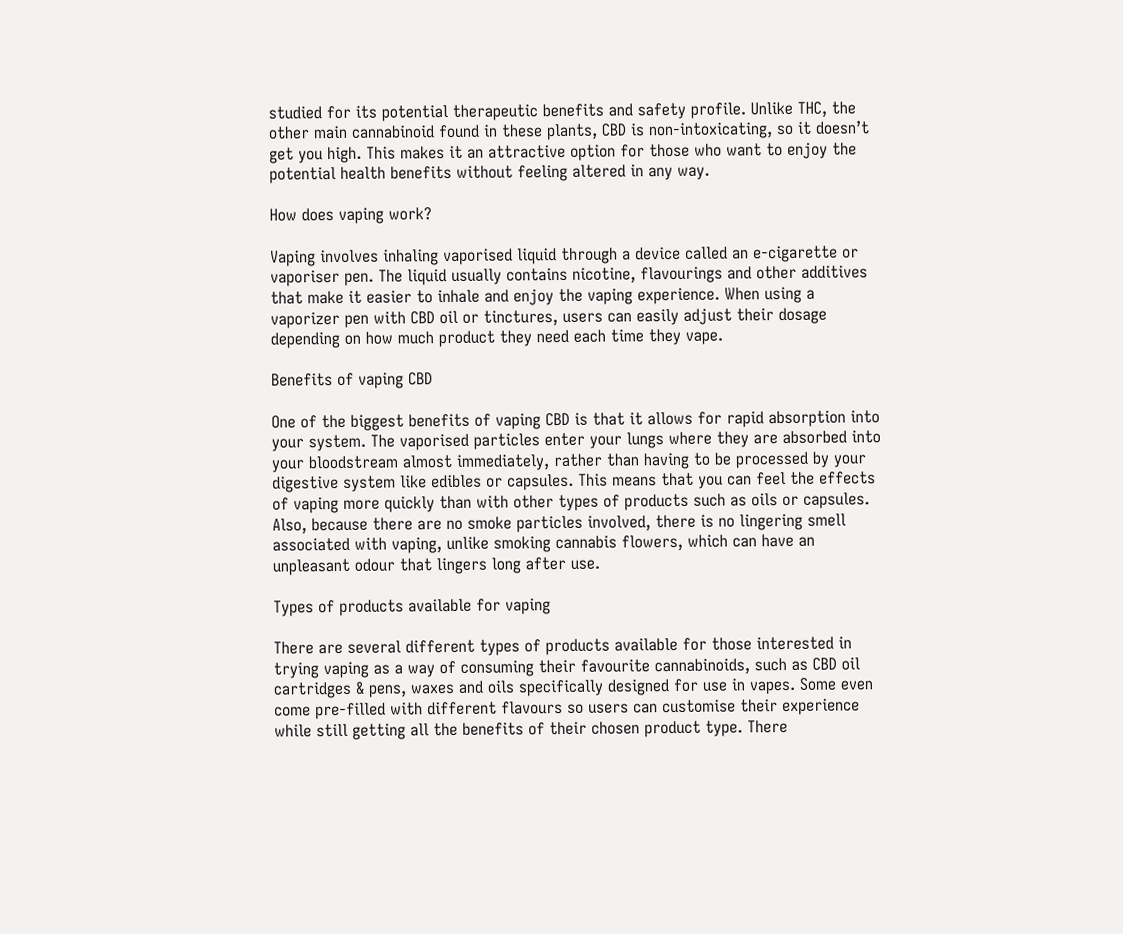studied for its potential therapeutic benefits and safety profile. Unlike THC, the other main cannabinoid found in these plants, CBD is non-intoxicating, so it doesn’t get you high. This makes it an attractive option for those who want to enjoy the potential health benefits without feeling altered in any way.

How does vaping work?

Vaping involves inhaling vaporised liquid through a device called an e-cigarette or vaporiser pen. The liquid usually contains nicotine, flavourings and other additives that make it easier to inhale and enjoy the vaping experience. When using a vaporizer pen with CBD oil or tinctures, users can easily adjust their dosage depending on how much product they need each time they vape.

Benefits of vaping CBD

One of the biggest benefits of vaping CBD is that it allows for rapid absorption into your system. The vaporised particles enter your lungs where they are absorbed into your bloodstream almost immediately, rather than having to be processed by your digestive system like edibles or capsules. This means that you can feel the effects of vaping more quickly than with other types of products such as oils or capsules. Also, because there are no smoke particles involved, there is no lingering smell associated with vaping, unlike smoking cannabis flowers, which can have an unpleasant odour that lingers long after use.

Types of products available for vaping

There are several different types of products available for those interested in trying vaping as a way of consuming their favourite cannabinoids, such as CBD oil cartridges & pens, waxes and oils specifically designed for use in vapes. Some even come pre-filled with different flavours so users can customise their experience while still getting all the benefits of their chosen product type. There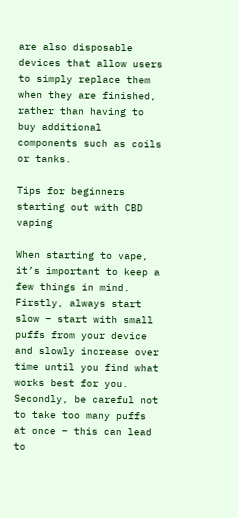are also disposable devices that allow users to simply replace them when they are finished, rather than having to buy additional components such as coils or tanks.

Tips for beginners starting out with CBD vaping

When starting to vape, it’s important to keep a few things in mind. Firstly, always start slow – start with small puffs from your device and slowly increase over time until you find what works best for you. Secondly, be careful not to take too many puffs at once – this can lead to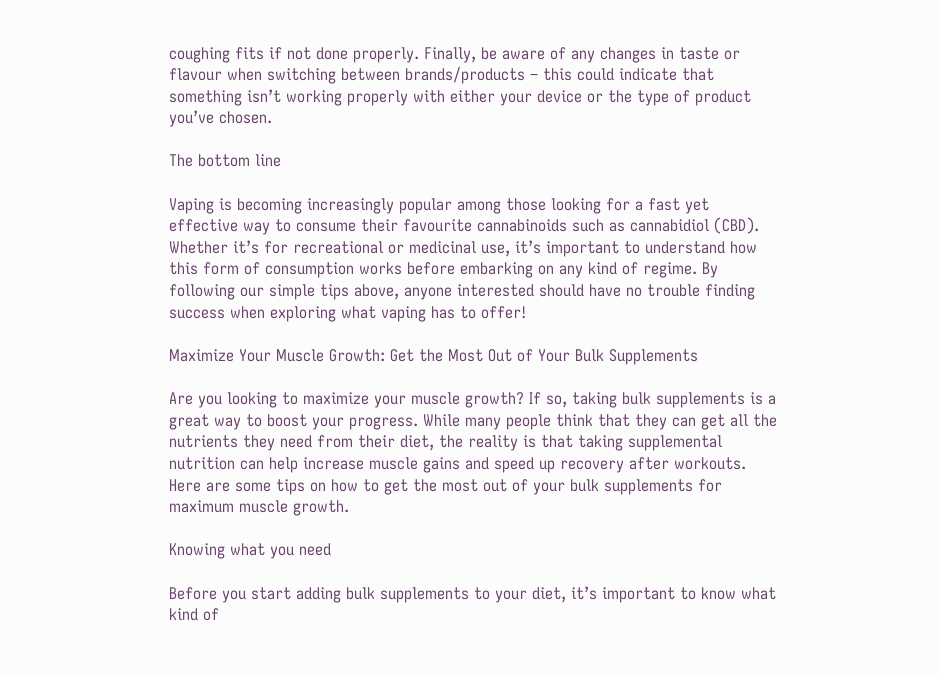coughing fits if not done properly. Finally, be aware of any changes in taste or flavour when switching between brands/products – this could indicate that something isn’t working properly with either your device or the type of product you’ve chosen.

The bottom line

Vaping is becoming increasingly popular among those looking for a fast yet effective way to consume their favourite cannabinoids such as cannabidiol (CBD). Whether it’s for recreational or medicinal use, it’s important to understand how this form of consumption works before embarking on any kind of regime. By following our simple tips above, anyone interested should have no trouble finding success when exploring what vaping has to offer!

Maximize Your Muscle Growth: Get the Most Out of Your Bulk Supplements

Are you looking to maximize your muscle growth? If so, taking bulk supplements is a great way to boost your progress. While many people think that they can get all the nutrients they need from their diet, the reality is that taking supplemental nutrition can help increase muscle gains and speed up recovery after workouts. Here are some tips on how to get the most out of your bulk supplements for maximum muscle growth.

Knowing what you need

Before you start adding bulk supplements to your diet, it’s important to know what kind of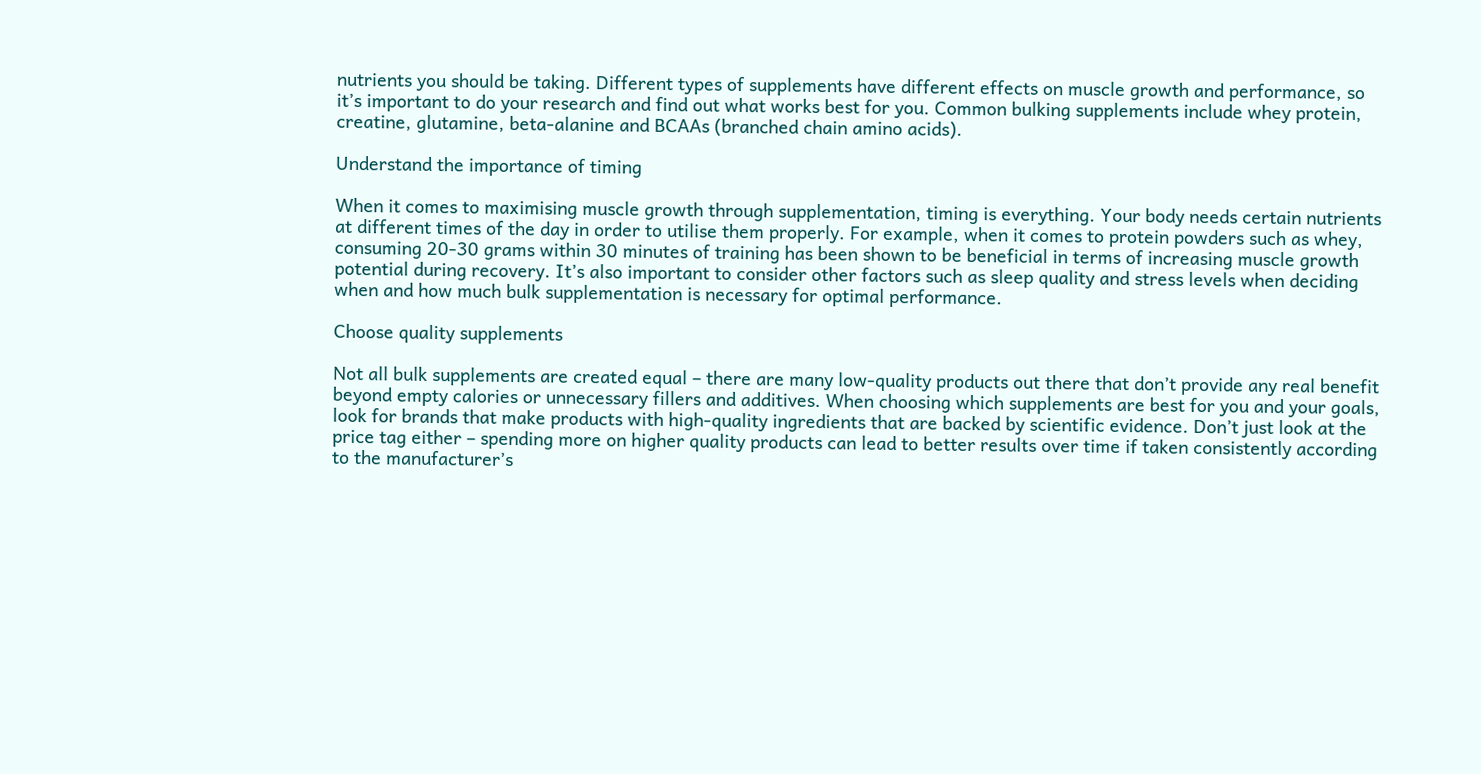nutrients you should be taking. Different types of supplements have different effects on muscle growth and performance, so it’s important to do your research and find out what works best for you. Common bulking supplements include whey protein, creatine, glutamine, beta-alanine and BCAAs (branched chain amino acids).

Understand the importance of timing

When it comes to maximising muscle growth through supplementation, timing is everything. Your body needs certain nutrients at different times of the day in order to utilise them properly. For example, when it comes to protein powders such as whey, consuming 20-30 grams within 30 minutes of training has been shown to be beneficial in terms of increasing muscle growth potential during recovery. It’s also important to consider other factors such as sleep quality and stress levels when deciding when and how much bulk supplementation is necessary for optimal performance.

Choose quality supplements

Not all bulk supplements are created equal – there are many low-quality products out there that don’t provide any real benefit beyond empty calories or unnecessary fillers and additives. When choosing which supplements are best for you and your goals, look for brands that make products with high-quality ingredients that are backed by scientific evidence. Don’t just look at the price tag either – spending more on higher quality products can lead to better results over time if taken consistently according to the manufacturer’s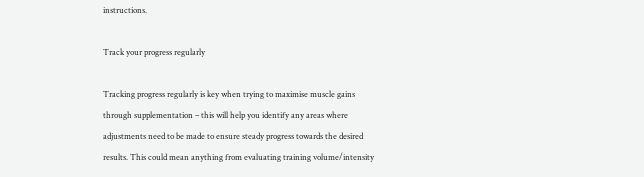instructions.

Track your progress regularly

Tracking progress regularly is key when trying to maximise muscle gains through supplementation – this will help you identify any areas where adjustments need to be made to ensure steady progress towards the desired results. This could mean anything from evaluating training volume/intensity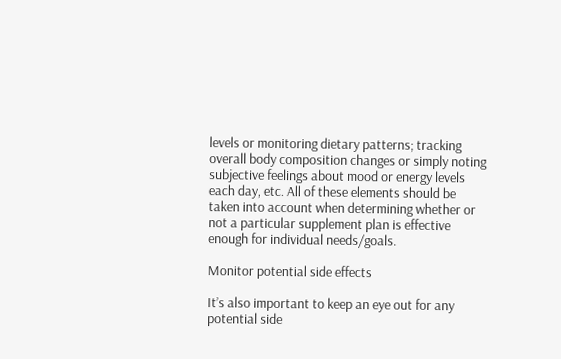levels or monitoring dietary patterns; tracking overall body composition changes or simply noting subjective feelings about mood or energy levels each day, etc. All of these elements should be taken into account when determining whether or not a particular supplement plan is effective enough for individual needs/goals.

Monitor potential side effects

It’s also important to keep an eye out for any potential side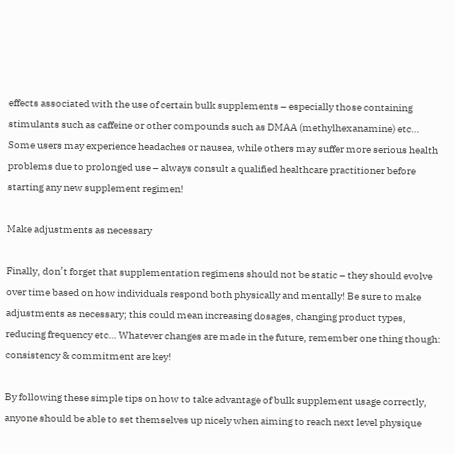effects associated with the use of certain bulk supplements – especially those containing stimulants such as caffeine or other compounds such as DMAA (methylhexanamine) etc… Some users may experience headaches or nausea, while others may suffer more serious health problems due to prolonged use – always consult a qualified healthcare practitioner before starting any new supplement regimen!

Make adjustments as necessary

Finally, don’t forget that supplementation regimens should not be static – they should evolve over time based on how individuals respond both physically and mentally! Be sure to make adjustments as necessary; this could mean increasing dosages, changing product types, reducing frequency etc… Whatever changes are made in the future, remember one thing though: consistency & commitment are key!

By following these simple tips on how to take advantage of bulk supplement usage correctly, anyone should be able to set themselves up nicely when aiming to reach next level physique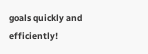goals quickly and efficiently!